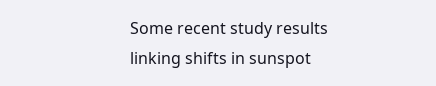Some recent study results linking shifts in sunspot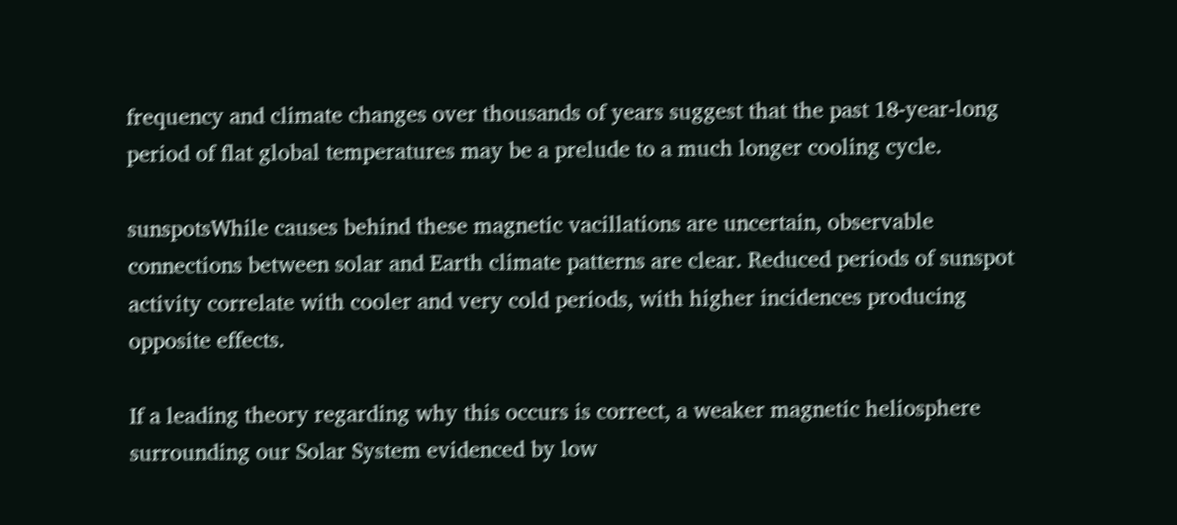frequency and climate changes over thousands of years suggest that the past 18-year-long period of flat global temperatures may be a prelude to a much longer cooling cycle.

sunspotsWhile causes behind these magnetic vacillations are uncertain, observable connections between solar and Earth climate patterns are clear. Reduced periods of sunspot activity correlate with cooler and very cold periods, with higher incidences producing opposite effects.

If a leading theory regarding why this occurs is correct, a weaker magnetic heliosphere surrounding our Solar System evidenced by low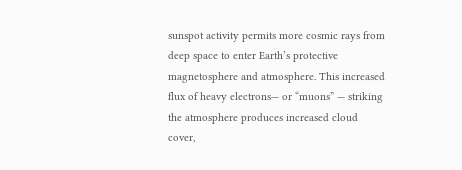sunspot activity permits more cosmic rays from deep space to enter Earth’s protective magnetosphere and atmosphere. This increased flux of heavy electrons— or “muons” — striking the atmosphere produces increased cloud cover,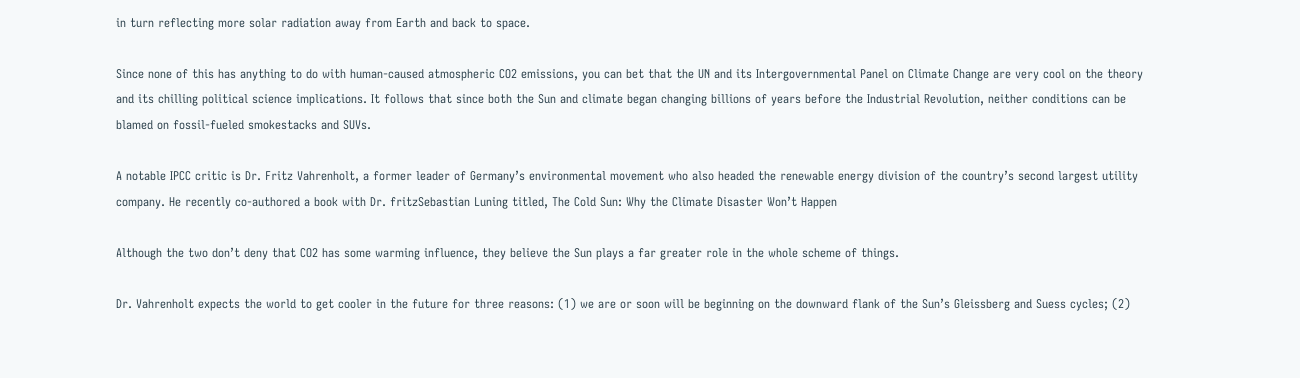in turn reflecting more solar radiation away from Earth and back to space.

Since none of this has anything to do with human-caused atmospheric CO2 emissions, you can bet that the UN and its Intergovernmental Panel on Climate Change are very cool on the theory and its chilling political science implications. It follows that since both the Sun and climate began changing billions of years before the Industrial Revolution, neither conditions can be blamed on fossil-fueled smokestacks and SUVs.

A notable IPCC critic is Dr. Fritz Vahrenholt, a former leader of Germany’s environmental movement who also headed the renewable energy division of the country’s second largest utility company. He recently co-authored a book with Dr. fritzSebastian Luning titled, The Cold Sun: Why the Climate Disaster Won’t Happen

Although the two don’t deny that CO2 has some warming influence, they believe the Sun plays a far greater role in the whole scheme of things.

Dr. Vahrenholt expects the world to get cooler in the future for three reasons: (1) we are or soon will be beginning on the downward flank of the Sun’s Gleissberg and Suess cycles; (2)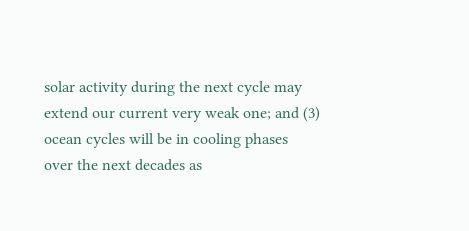solar activity during the next cycle may extend our current very weak one; and (3) ocean cycles will be in cooling phases over the next decades as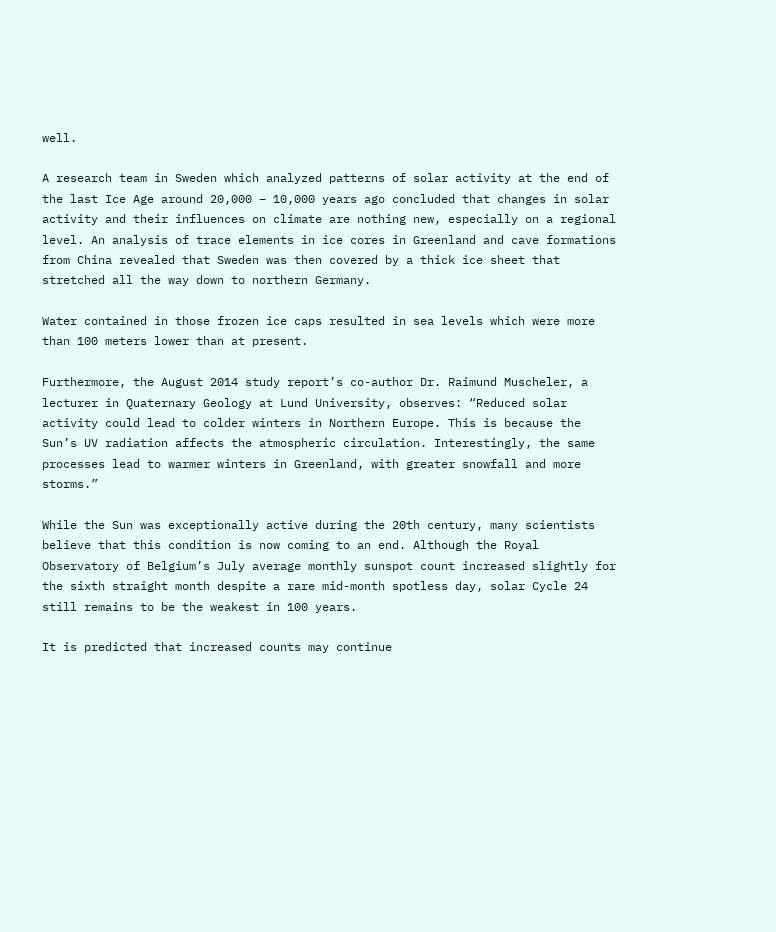well.

A research team in Sweden which analyzed patterns of solar activity at the end of the last Ice Age around 20,000 – 10,000 years ago concluded that changes in solar activity and their influences on climate are nothing new, especially on a regional level. An analysis of trace elements in ice cores in Greenland and cave formations from China revealed that Sweden was then covered by a thick ice sheet that stretched all the way down to northern Germany.

Water contained in those frozen ice caps resulted in sea levels which were more than 100 meters lower than at present.

Furthermore, the August 2014 study report’s co-author Dr. Raimund Muscheler, a lecturer in Quaternary Geology at Lund University, observes: “Reduced solar activity could lead to colder winters in Northern Europe. This is because the Sun’s UV radiation affects the atmospheric circulation. Interestingly, the same processes lead to warmer winters in Greenland, with greater snowfall and more storms.”

While the Sun was exceptionally active during the 20th century, many scientists believe that this condition is now coming to an end. Although the Royal Observatory of Belgium’s July average monthly sunspot count increased slightly for the sixth straight month despite a rare mid-month spotless day, solar Cycle 24 still remains to be the weakest in 100 years.

It is predicted that increased counts may continue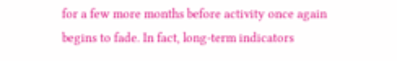for a few more months before activity once again begins to fade. In fact, long-term indicators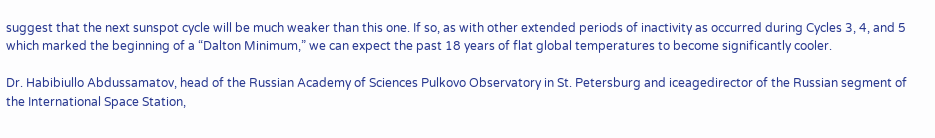suggest that the next sunspot cycle will be much weaker than this one. If so, as with other extended periods of inactivity as occurred during Cycles 3, 4, and 5 which marked the beginning of a “Dalton Minimum,” we can expect the past 18 years of flat global temperatures to become significantly cooler.

Dr. Habibiullo Abdussamatov, head of the Russian Academy of Sciences Pulkovo Observatory in St. Petersburg and iceagedirector of the Russian segment of the International Space Station,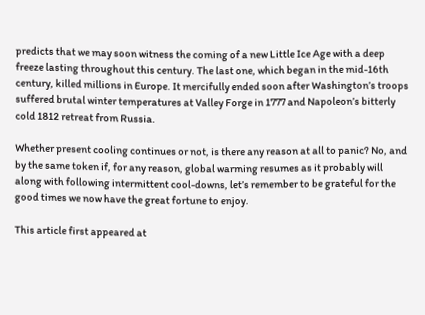predicts that we may soon witness the coming of a new Little Ice Age with a deep freeze lasting throughout this century. The last one, which began in the mid-16th century, killed millions in Europe. It mercifully ended soon after Washington’s troops suffered brutal winter temperatures at Valley Forge in 1777 and Napoleon’s bitterly cold 1812 retreat from Russia.

Whether present cooling continues or not, is there any reason at all to panic? No, and by the same token if, for any reason, global warming resumes as it probably will along with following intermittent cool-downs, let’s remember to be grateful for the good times we now have the great fortune to enjoy.

This article first appeared at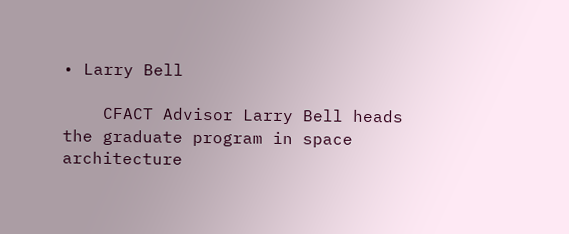• Larry Bell

    CFACT Advisor Larry Bell heads the graduate program in space architecture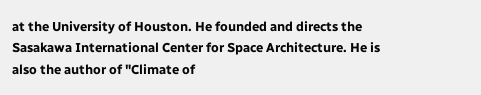at the University of Houston. He founded and directs the Sasakawa International Center for Space Architecture. He is also the author of "Climate of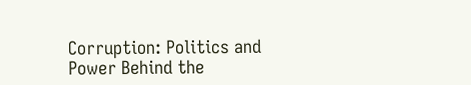Corruption: Politics and Power Behind the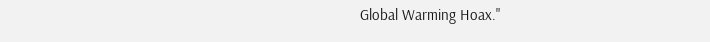Global Warming Hoax."